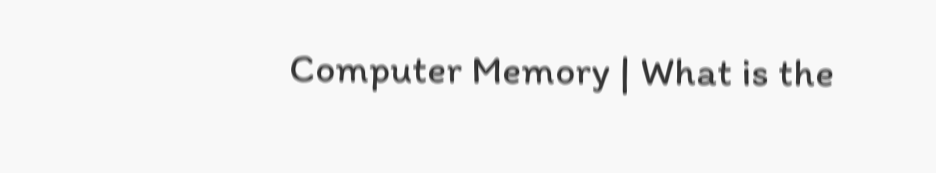Computer Memory | What is the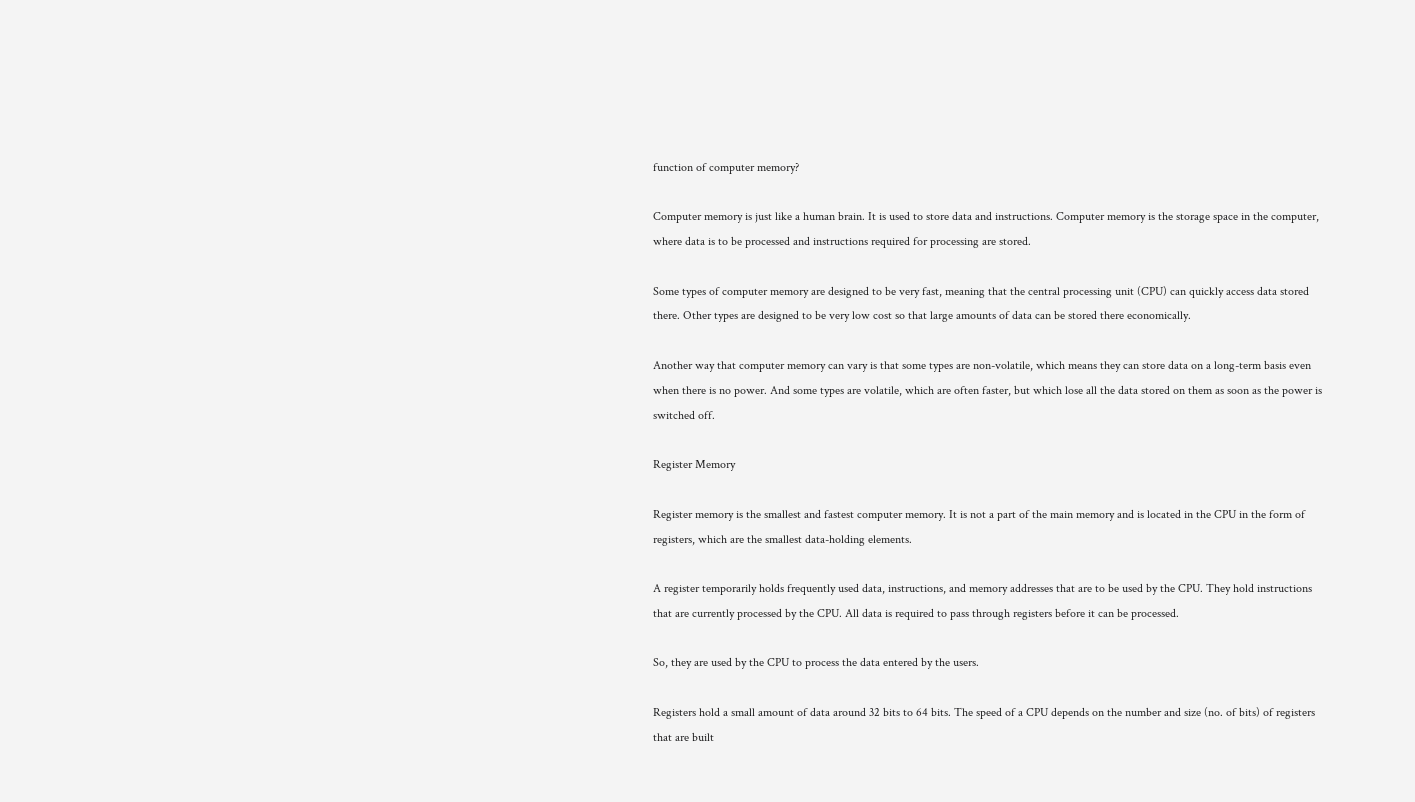function of computer memory?

Computer memory is just like a human brain. It is used to store data and instructions. Computer memory is the storage space in the computer, where data is to be processed and instructions required for processing are stored.

Some types of computer memory are designed to be very fast, meaning that the central processing unit (CPU) can quickly access data stored there. Other types are designed to be very low cost so that large amounts of data can be stored there economically.

Another way that computer memory can vary is that some types are non-volatile, which means they can store data on a long-term basis even when there is no power. And some types are volatile, which are often faster, but which lose all the data stored on them as soon as the power is switched off.

Register Memory

Register memory is the smallest and fastest computer memory. It is not a part of the main memory and is located in the CPU in the form of registers, which are the smallest data-holding elements.

A register temporarily holds frequently used data, instructions, and memory addresses that are to be used by the CPU. They hold instructions that are currently processed by the CPU. All data is required to pass through registers before it can be processed.

So, they are used by the CPU to process the data entered by the users.

Registers hold a small amount of data around 32 bits to 64 bits. The speed of a CPU depends on the number and size (no. of bits) of registers that are built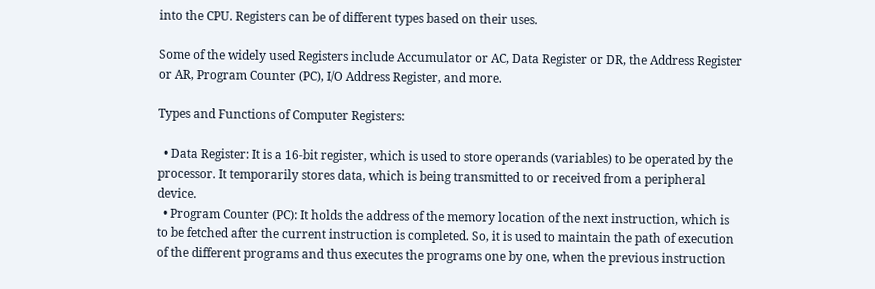into the CPU. Registers can be of different types based on their uses.

Some of the widely used Registers include Accumulator or AC, Data Register or DR, the Address Register or AR, Program Counter (PC), I/O Address Register, and more.

Types and Functions of Computer Registers:

  • Data Register: It is a 16-bit register, which is used to store operands (variables) to be operated by the processor. It temporarily stores data, which is being transmitted to or received from a peripheral device.
  • Program Counter (PC): It holds the address of the memory location of the next instruction, which is to be fetched after the current instruction is completed. So, it is used to maintain the path of execution of the different programs and thus executes the programs one by one, when the previous instruction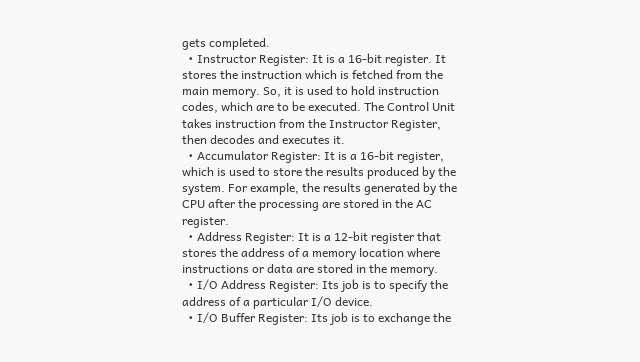gets completed.
  • Instructor Register: It is a 16-bit register. It stores the instruction which is fetched from the main memory. So, it is used to hold instruction codes, which are to be executed. The Control Unit takes instruction from the Instructor Register, then decodes and executes it.
  • Accumulator Register: It is a 16-bit register, which is used to store the results produced by the system. For example, the results generated by the CPU after the processing are stored in the AC register.
  • Address Register: It is a 12-bit register that stores the address of a memory location where instructions or data are stored in the memory.
  • I/O Address Register: Its job is to specify the address of a particular I/O device.
  • I/O Buffer Register: Its job is to exchange the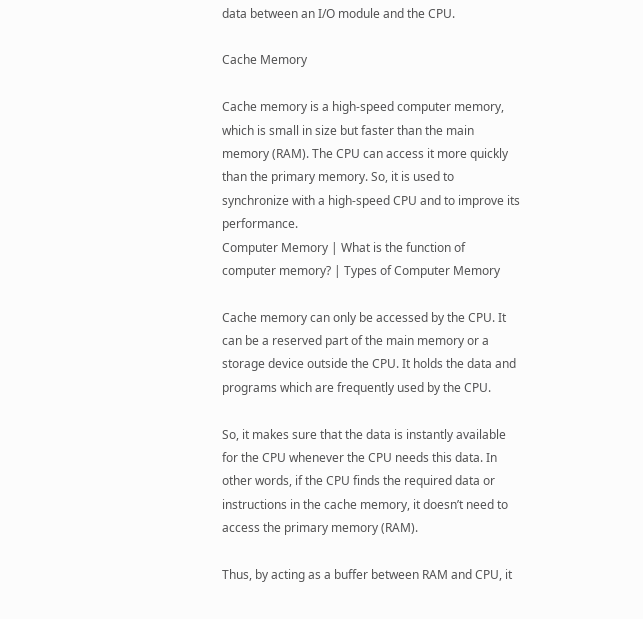data between an I/O module and the CPU.

Cache Memory

Cache memory is a high-speed computer memory, which is small in size but faster than the main memory (RAM). The CPU can access it more quickly than the primary memory. So, it is used to synchronize with a high-speed CPU and to improve its performance.
Computer Memory | What is the function of computer memory? | Types of Computer Memory

Cache memory can only be accessed by the CPU. It can be a reserved part of the main memory or a storage device outside the CPU. It holds the data and programs which are frequently used by the CPU.

So, it makes sure that the data is instantly available for the CPU whenever the CPU needs this data. In other words, if the CPU finds the required data or instructions in the cache memory, it doesn’t need to access the primary memory (RAM).

Thus, by acting as a buffer between RAM and CPU, it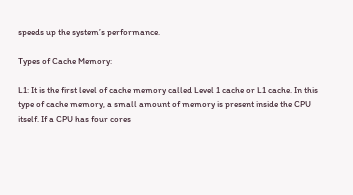speeds up the system’s performance.

Types of Cache Memory:

L1: It is the first level of cache memory called Level 1 cache or L1 cache. In this type of cache memory, a small amount of memory is present inside the CPU itself. If a CPU has four cores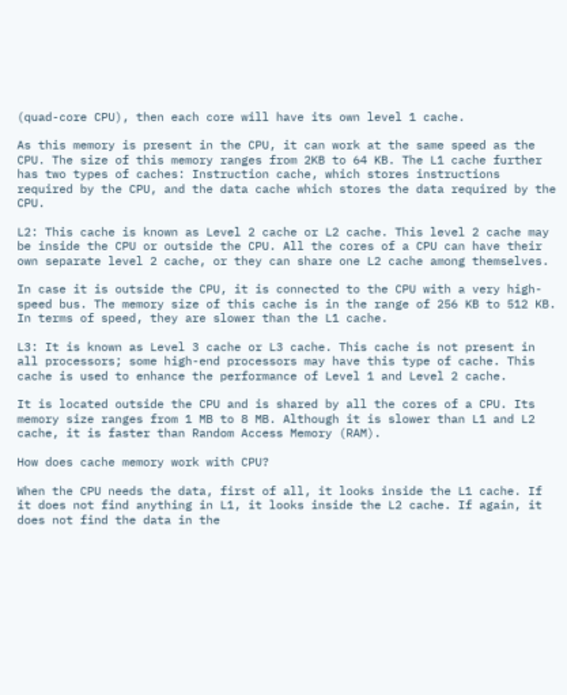(quad-core CPU), then each core will have its own level 1 cache.

As this memory is present in the CPU, it can work at the same speed as the CPU. The size of this memory ranges from 2KB to 64 KB. The L1 cache further has two types of caches: Instruction cache, which stores instructions required by the CPU, and the data cache which stores the data required by the CPU.

L2: This cache is known as Level 2 cache or L2 cache. This level 2 cache may be inside the CPU or outside the CPU. All the cores of a CPU can have their own separate level 2 cache, or they can share one L2 cache among themselves.

In case it is outside the CPU, it is connected to the CPU with a very high-speed bus. The memory size of this cache is in the range of 256 KB to 512 KB. In terms of speed, they are slower than the L1 cache.

L3: It is known as Level 3 cache or L3 cache. This cache is not present in all processors; some high-end processors may have this type of cache. This cache is used to enhance the performance of Level 1 and Level 2 cache.

It is located outside the CPU and is shared by all the cores of a CPU. Its memory size ranges from 1 MB to 8 MB. Although it is slower than L1 and L2 cache, it is faster than Random Access Memory (RAM).

How does cache memory work with CPU?

When the CPU needs the data, first of all, it looks inside the L1 cache. If it does not find anything in L1, it looks inside the L2 cache. If again, it does not find the data in the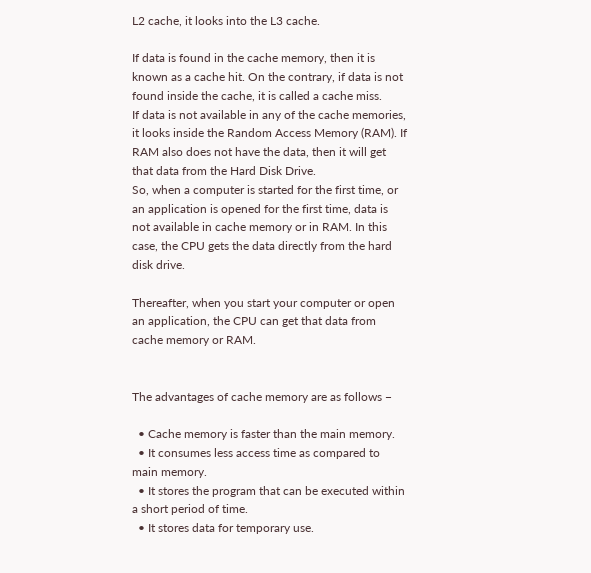L2 cache, it looks into the L3 cache.

If data is found in the cache memory, then it is known as a cache hit. On the contrary, if data is not found inside the cache, it is called a cache miss.
If data is not available in any of the cache memories, it looks inside the Random Access Memory (RAM). If RAM also does not have the data, then it will get that data from the Hard Disk Drive.
So, when a computer is started for the first time, or an application is opened for the first time, data is not available in cache memory or in RAM. In this case, the CPU gets the data directly from the hard disk drive.

Thereafter, when you start your computer or open an application, the CPU can get that data from cache memory or RAM.


The advantages of cache memory are as follows −

  • Cache memory is faster than the main memory.
  • It consumes less access time as compared to main memory.
  • It stores the program that can be executed within a short period of time.
  • It stores data for temporary use.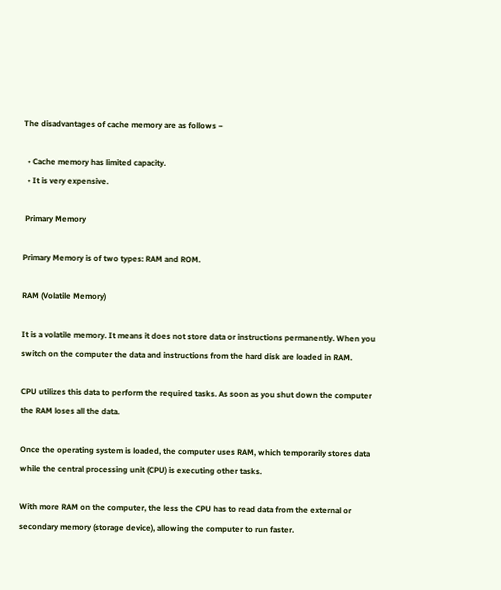The disadvantages of cache memory are as follows −

  • Cache memory has limited capacity.
  • It is very expensive.

 Primary Memory

Primary Memory is of two types: RAM and ROM.

RAM (Volatile Memory)

It is a volatile memory. It means it does not store data or instructions permanently. When you switch on the computer the data and instructions from the hard disk are loaded in RAM.

CPU utilizes this data to perform the required tasks. As soon as you shut down the computer the RAM loses all the data.

Once the operating system is loaded, the computer uses RAM, which temporarily stores data while the central processing unit (CPU) is executing other tasks.

With more RAM on the computer, the less the CPU has to read data from the external or secondary memory (storage device), allowing the computer to run faster.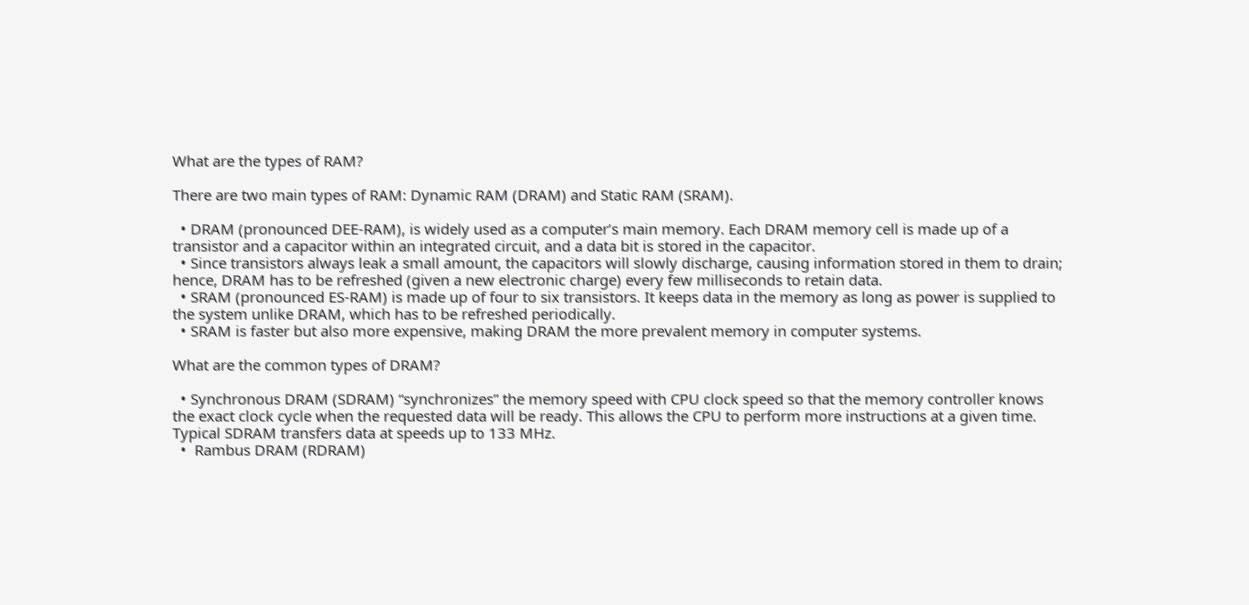What are the types of RAM?

There are two main types of RAM: Dynamic RAM (DRAM) and Static RAM (SRAM).

  • DRAM (pronounced DEE-RAM), is widely used as a computer’s main memory. Each DRAM memory cell is made up of a transistor and a capacitor within an integrated circuit, and a data bit is stored in the capacitor.
  • Since transistors always leak a small amount, the capacitors will slowly discharge, causing information stored in them to drain; hence, DRAM has to be refreshed (given a new electronic charge) every few milliseconds to retain data.
  • SRAM (pronounced ES-RAM) is made up of four to six transistors. It keeps data in the memory as long as power is supplied to the system unlike DRAM, which has to be refreshed periodically.
  • SRAM is faster but also more expensive, making DRAM the more prevalent memory in computer systems.

What are the common types of DRAM?

  • Synchronous DRAM (SDRAM) “synchronizes” the memory speed with CPU clock speed so that the memory controller knows the exact clock cycle when the requested data will be ready. This allows the CPU to perform more instructions at a given time. Typical SDRAM transfers data at speeds up to 133 MHz.
  •  Rambus DRAM (RDRAM)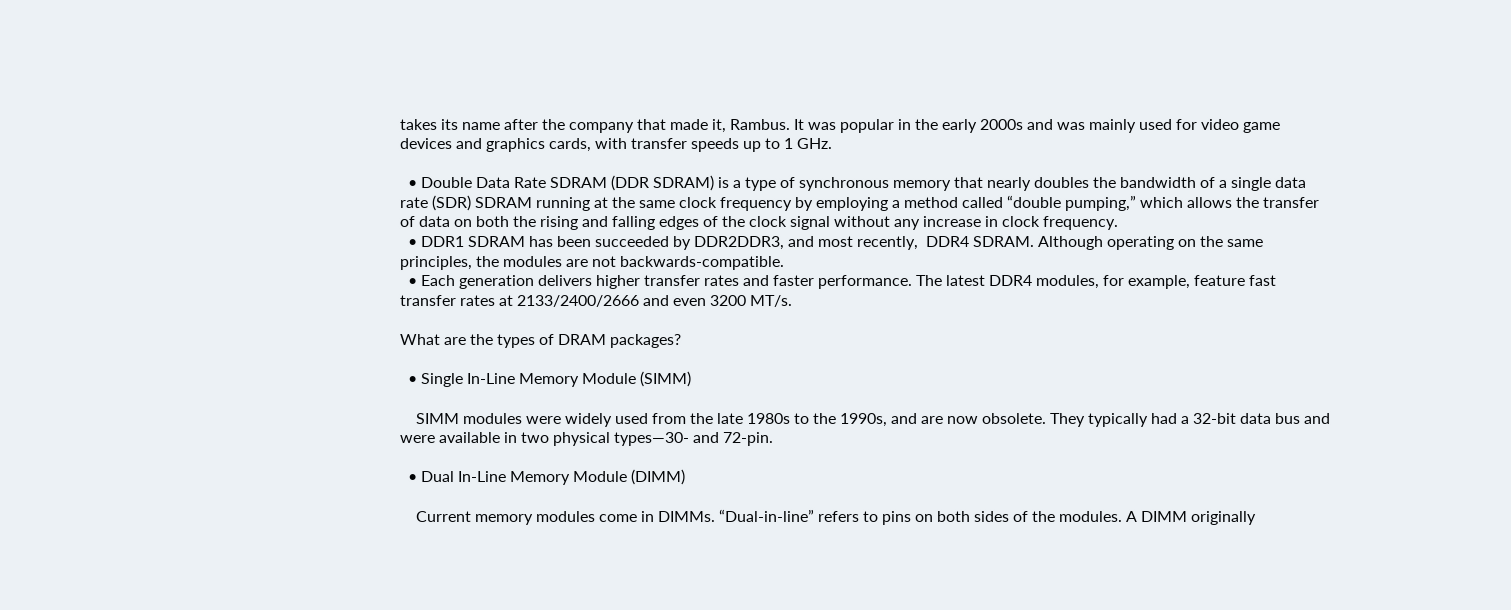takes its name after the company that made it, Rambus. It was popular in the early 2000s and was mainly used for video game devices and graphics cards, with transfer speeds up to 1 GHz.

  • Double Data Rate SDRAM (DDR SDRAM) is a type of synchronous memory that nearly doubles the bandwidth of a single data rate (SDR) SDRAM running at the same clock frequency by employing a method called “double pumping,” which allows the transfer of data on both the rising and falling edges of the clock signal without any increase in clock frequency.
  • DDR1 SDRAM has been succeeded by DDR2DDR3, and most recently,  DDR4 SDRAM. Although operating on the same principles, the modules are not backwards-compatible.
  • Each generation delivers higher transfer rates and faster performance. The latest DDR4 modules, for example, feature fast transfer rates at 2133/2400/2666 and even 3200 MT/s.

What are the types of DRAM packages?

  • Single In-Line Memory Module (SIMM)

    SIMM modules were widely used from the late 1980s to the 1990s, and are now obsolete. They typically had a 32-bit data bus and were available in two physical types—30- and 72-pin.

  • Dual In-Line Memory Module (DIMM)

    Current memory modules come in DIMMs. “Dual-in-line” refers to pins on both sides of the modules. A DIMM originally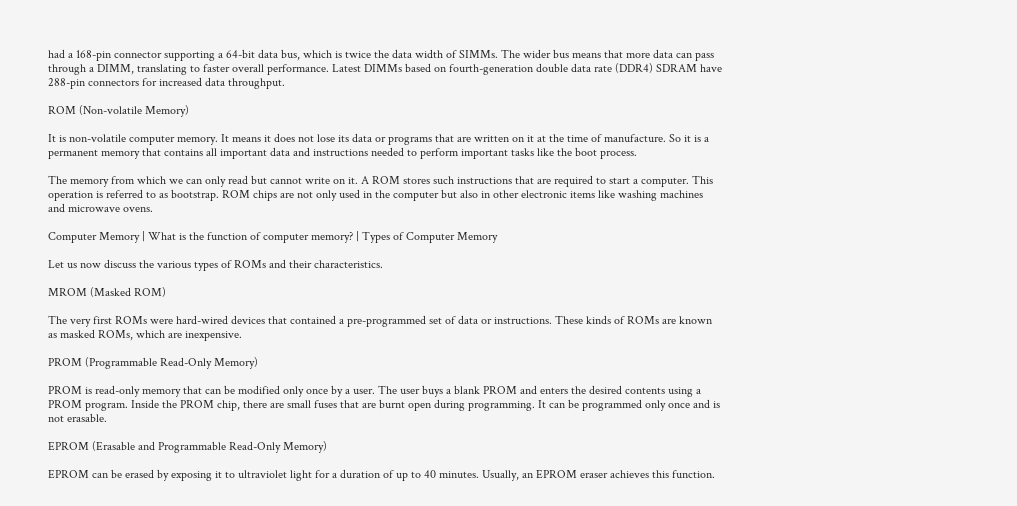had a 168-pin connector supporting a 64-bit data bus, which is twice the data width of SIMMs. The wider bus means that more data can pass through a DIMM, translating to faster overall performance. Latest DIMMs based on fourth-generation double data rate (DDR4) SDRAM have 288-pin connectors for increased data throughput.

ROM (Non-volatile Memory)

It is non-volatile computer memory. It means it does not lose its data or programs that are written on it at the time of manufacture. So it is a permanent memory that contains all important data and instructions needed to perform important tasks like the boot process.

The memory from which we can only read but cannot write on it. A ROM stores such instructions that are required to start a computer. This operation is referred to as bootstrap. ROM chips are not only used in the computer but also in other electronic items like washing machines and microwave ovens.

Computer Memory | What is the function of computer memory? | Types of Computer Memory

Let us now discuss the various types of ROMs and their characteristics.

MROM (Masked ROM)

The very first ROMs were hard-wired devices that contained a pre-programmed set of data or instructions. These kinds of ROMs are known as masked ROMs, which are inexpensive.

PROM (Programmable Read-Only Memory)

PROM is read-only memory that can be modified only once by a user. The user buys a blank PROM and enters the desired contents using a PROM program. Inside the PROM chip, there are small fuses that are burnt open during programming. It can be programmed only once and is not erasable.

EPROM (Erasable and Programmable Read-Only Memory)

EPROM can be erased by exposing it to ultraviolet light for a duration of up to 40 minutes. Usually, an EPROM eraser achieves this function.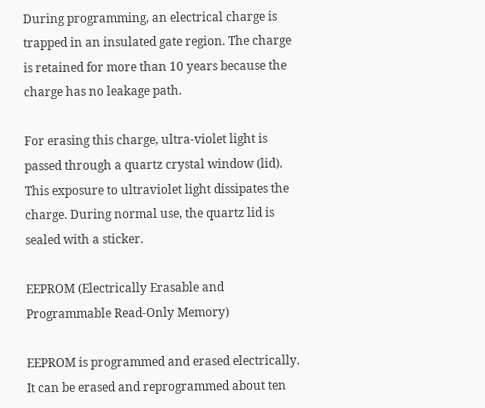During programming, an electrical charge is trapped in an insulated gate region. The charge is retained for more than 10 years because the charge has no leakage path.

For erasing this charge, ultra-violet light is passed through a quartz crystal window (lid). This exposure to ultraviolet light dissipates the charge. During normal use, the quartz lid is sealed with a sticker.

EEPROM (Electrically Erasable and Programmable Read-Only Memory)

EEPROM is programmed and erased electrically. It can be erased and reprogrammed about ten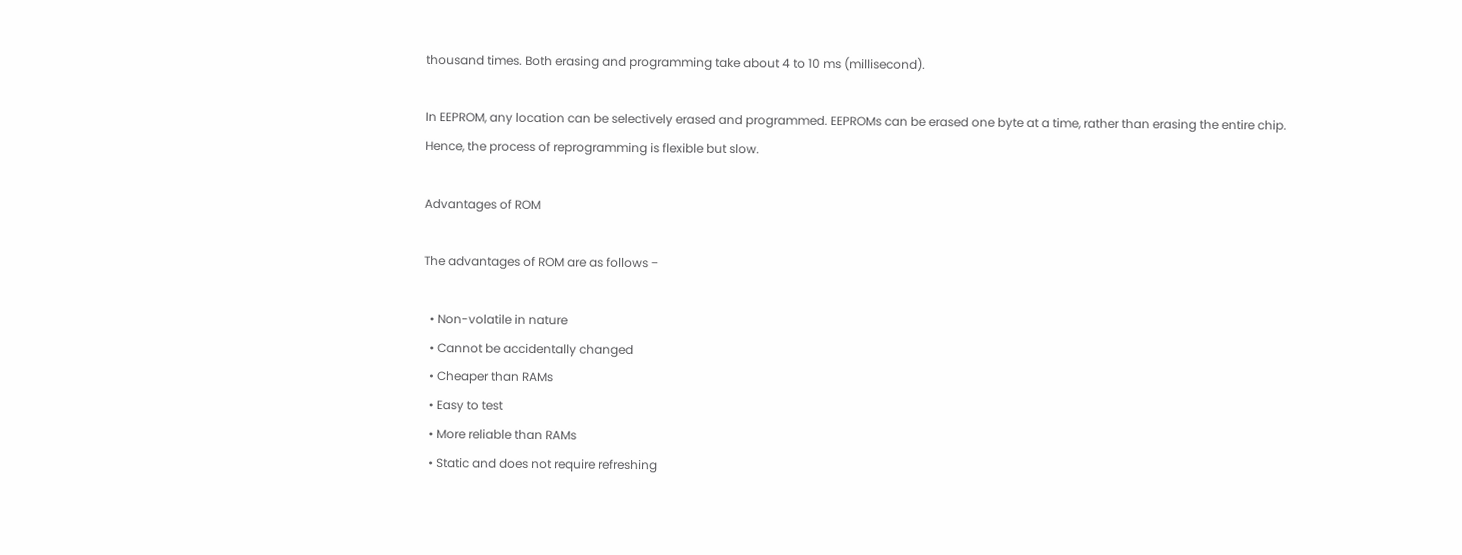thousand times. Both erasing and programming take about 4 to 10 ms (millisecond).

In EEPROM, any location can be selectively erased and programmed. EEPROMs can be erased one byte at a time, rather than erasing the entire chip. Hence, the process of reprogramming is flexible but slow.

Advantages of ROM

The advantages of ROM are as follows −

  • Non-volatile in nature
  • Cannot be accidentally changed
  • Cheaper than RAMs
  • Easy to test
  • More reliable than RAMs
  • Static and does not require refreshing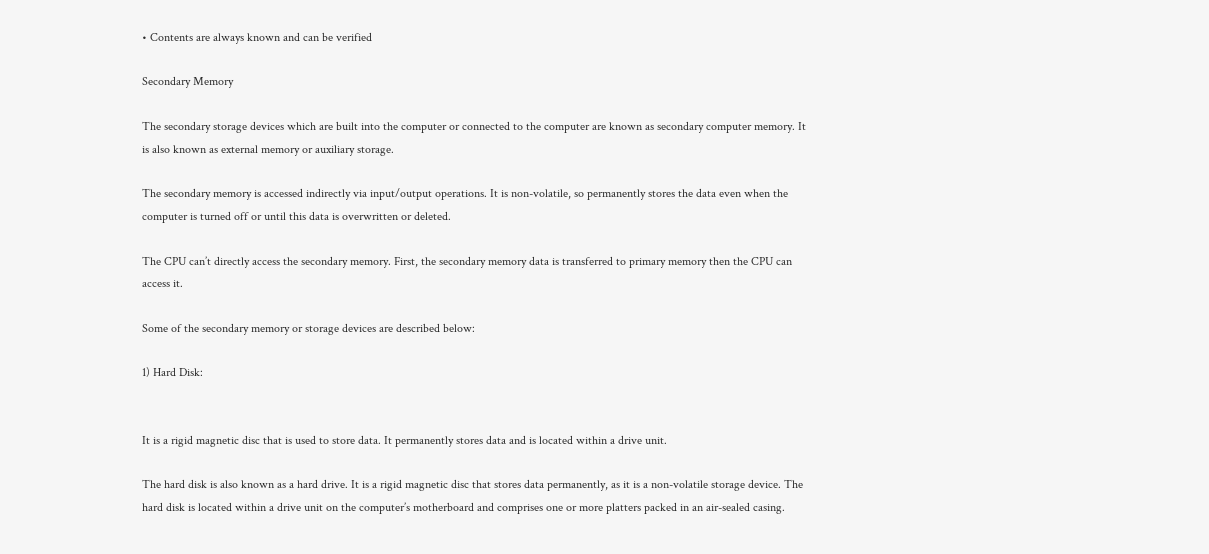• Contents are always known and can be verified

Secondary Memory

The secondary storage devices which are built into the computer or connected to the computer are known as secondary computer memory. It is also known as external memory or auxiliary storage.

The secondary memory is accessed indirectly via input/output operations. It is non-volatile, so permanently stores the data even when the computer is turned off or until this data is overwritten or deleted.

The CPU can’t directly access the secondary memory. First, the secondary memory data is transferred to primary memory then the CPU can access it.

Some of the secondary memory or storage devices are described below:

1) Hard Disk:


It is a rigid magnetic disc that is used to store data. It permanently stores data and is located within a drive unit.

The hard disk is also known as a hard drive. It is a rigid magnetic disc that stores data permanently, as it is a non-volatile storage device. The hard disk is located within a drive unit on the computer’s motherboard and comprises one or more platters packed in an air-sealed casing.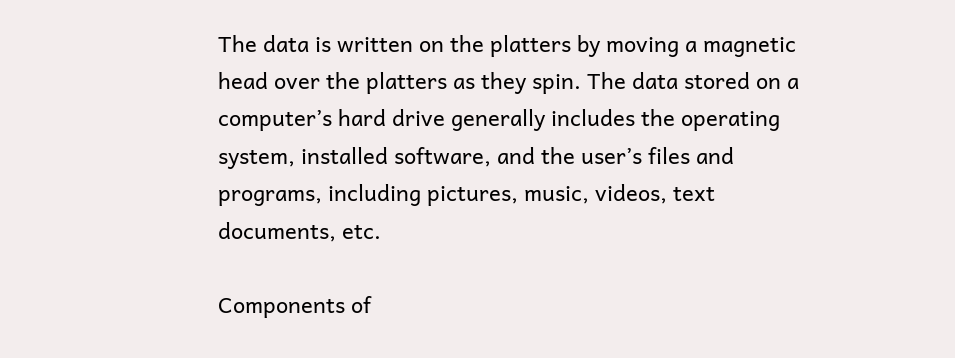The data is written on the platters by moving a magnetic head over the platters as they spin. The data stored on a computer’s hard drive generally includes the operating system, installed software, and the user’s files and programs, including pictures, music, videos, text documents, etc.

Components of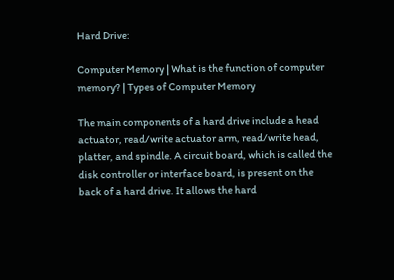Hard Drive:

Computer Memory | What is the function of computer memory? | Types of Computer Memory

The main components of a hard drive include a head actuator, read/write actuator arm, read/write head, platter, and spindle. A circuit board, which is called the disk controller or interface board, is present on the back of a hard drive. It allows the hard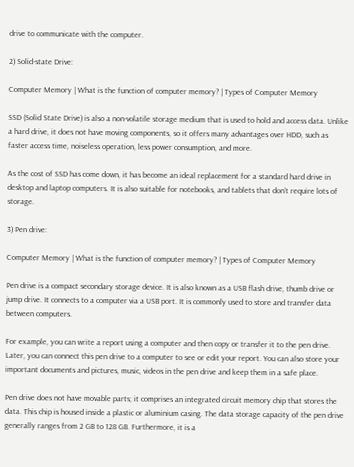drive to communicate with the computer.

2) Solid-state Drive:

Computer Memory | What is the function of computer memory? | Types of Computer Memory

SSD (Solid State Drive) is also a non-volatile storage medium that is used to hold and access data. Unlike a hard drive, it does not have moving components, so it offers many advantages over HDD, such as faster access time, noiseless operation, less power consumption, and more.

As the cost of SSD has come down, it has become an ideal replacement for a standard hard drive in desktop and laptop computers. It is also suitable for notebooks, and tablets that don’t require lots of storage.

3) Pen drive:

Computer Memory | What is the function of computer memory? | Types of Computer Memory

Pen drive is a compact secondary storage device. It is also known as a USB flash drive, thumb drive or jump drive. It connects to a computer via a USB port. It is commonly used to store and transfer data between computers.

For example, you can write a report using a computer and then copy or transfer it to the pen drive. Later, you can connect this pen drive to a computer to see or edit your report. You can also store your important documents and pictures, music, videos in the pen drive and keep them in a safe place.

Pen drive does not have movable parts; it comprises an integrated circuit memory chip that stores the data. This chip is housed inside a plastic or aluminium casing. The data storage capacity of the pen drive generally ranges from 2 GB to 128 GB. Furthermore, it is a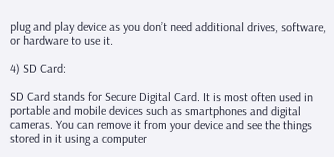plug and play device as you don’t need additional drives, software, or hardware to use it.

4) SD Card:

SD Card stands for Secure Digital Card. It is most often used in portable and mobile devices such as smartphones and digital cameras. You can remove it from your device and see the things stored in it using a computer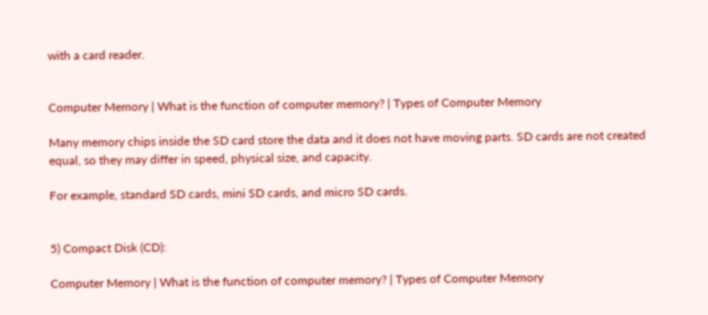with a card reader.


Computer Memory | What is the function of computer memory? | Types of Computer Memory

Many memory chips inside the SD card store the data and it does not have moving parts. SD cards are not created equal, so they may differ in speed, physical size, and capacity.

For example, standard SD cards, mini SD cards, and micro SD cards.


5) Compact Disk (CD):

Computer Memory | What is the function of computer memory? | Types of Computer Memory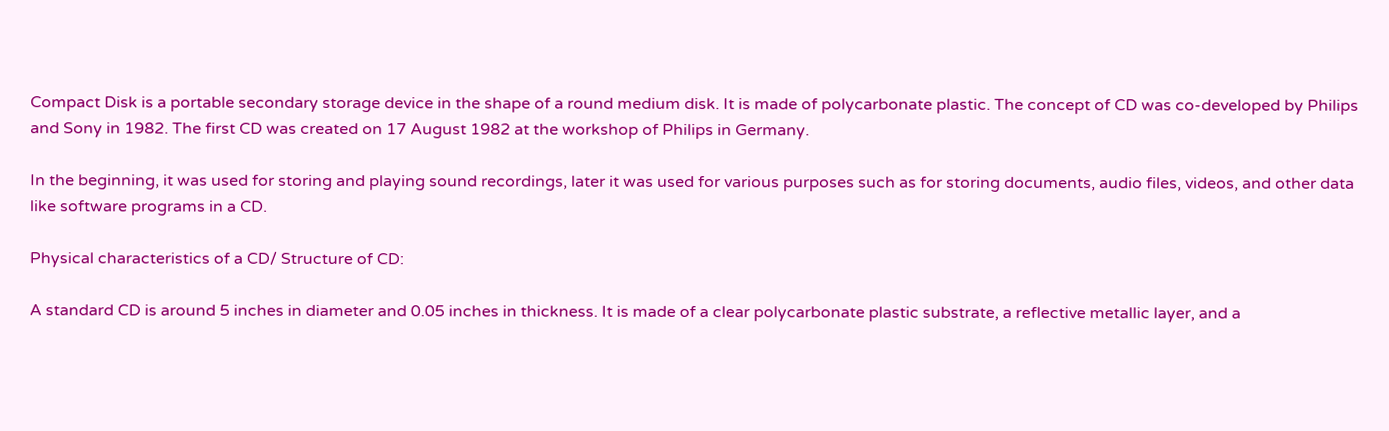Compact Disk is a portable secondary storage device in the shape of a round medium disk. It is made of polycarbonate plastic. The concept of CD was co-developed by Philips and Sony in 1982. The first CD was created on 17 August 1982 at the workshop of Philips in Germany.

In the beginning, it was used for storing and playing sound recordings, later it was used for various purposes such as for storing documents, audio files, videos, and other data like software programs in a CD.

Physical characteristics of a CD/ Structure of CD:

A standard CD is around 5 inches in diameter and 0.05 inches in thickness. It is made of a clear polycarbonate plastic substrate, a reflective metallic layer, and a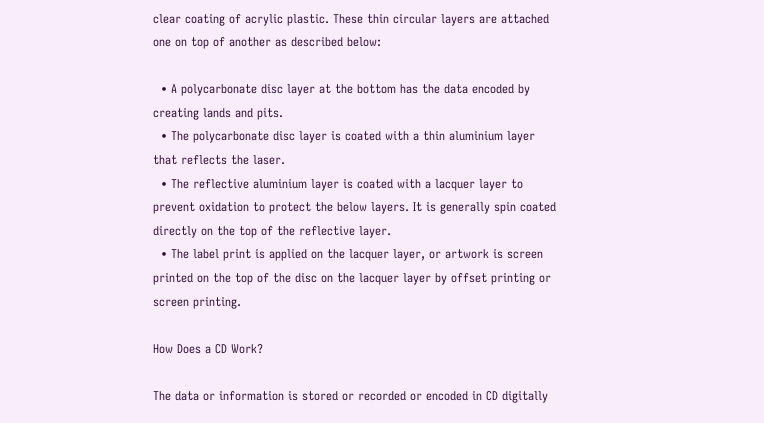clear coating of acrylic plastic. These thin circular layers are attached one on top of another as described below:

  • A polycarbonate disc layer at the bottom has the data encoded by creating lands and pits.
  • The polycarbonate disc layer is coated with a thin aluminium layer that reflects the laser.
  • The reflective aluminium layer is coated with a lacquer layer to prevent oxidation to protect the below layers. It is generally spin coated directly on the top of the reflective layer.
  • The label print is applied on the lacquer layer, or artwork is screen printed on the top of the disc on the lacquer layer by offset printing or screen printing.

How Does a CD Work?

The data or information is stored or recorded or encoded in CD digitally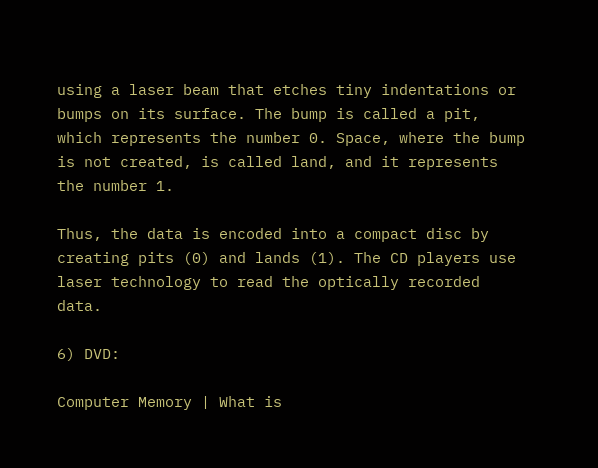using a laser beam that etches tiny indentations or bumps on its surface. The bump is called a pit, which represents the number 0. Space, where the bump is not created, is called land, and it represents the number 1.

Thus, the data is encoded into a compact disc by creating pits (0) and lands (1). The CD players use laser technology to read the optically recorded data.

6) DVD:

Computer Memory | What is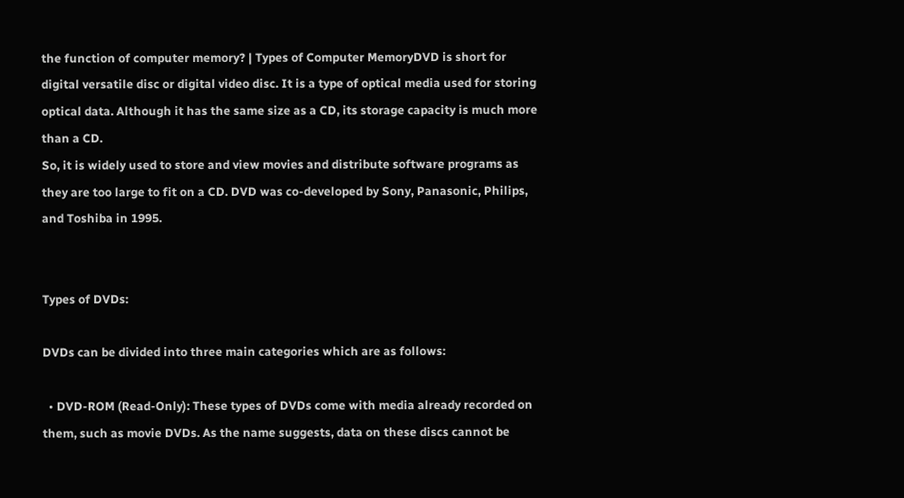the function of computer memory? | Types of Computer MemoryDVD is short for digital versatile disc or digital video disc. It is a type of optical media used for storing optical data. Although it has the same size as a CD, its storage capacity is much more than a CD.
So, it is widely used to store and view movies and distribute software programs as they are too large to fit on a CD. DVD was co-developed by Sony, Panasonic, Philips, and Toshiba in 1995.


Types of DVDs:

DVDs can be divided into three main categories which are as follows:

  • DVD-ROM (Read-Only): These types of DVDs come with media already recorded on them, such as movie DVDs. As the name suggests, data on these discs cannot be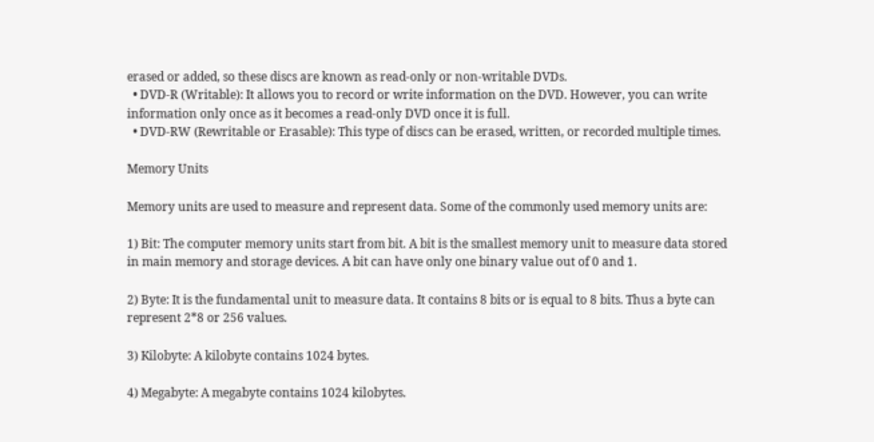erased or added, so these discs are known as read-only or non-writable DVDs.
  • DVD-R (Writable): It allows you to record or write information on the DVD. However, you can write information only once as it becomes a read-only DVD once it is full.
  • DVD-RW (Rewritable or Erasable): This type of discs can be erased, written, or recorded multiple times.

Memory Units

Memory units are used to measure and represent data. Some of the commonly used memory units are:

1) Bit: The computer memory units start from bit. A bit is the smallest memory unit to measure data stored in main memory and storage devices. A bit can have only one binary value out of 0 and 1.

2) Byte: It is the fundamental unit to measure data. It contains 8 bits or is equal to 8 bits. Thus a byte can represent 2*8 or 256 values.

3) Kilobyte: A kilobyte contains 1024 bytes.

4) Megabyte: A megabyte contains 1024 kilobytes.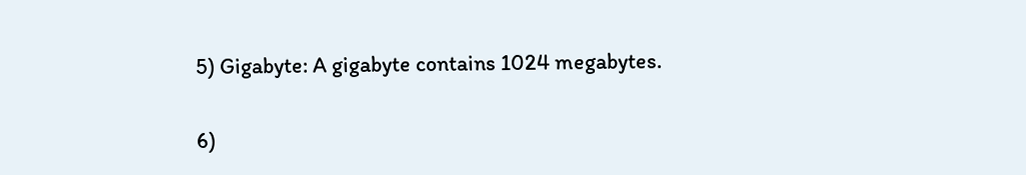5) Gigabyte: A gigabyte contains 1024 megabytes.

6)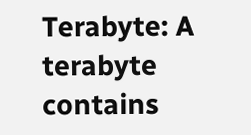Terabyte: A terabyte contains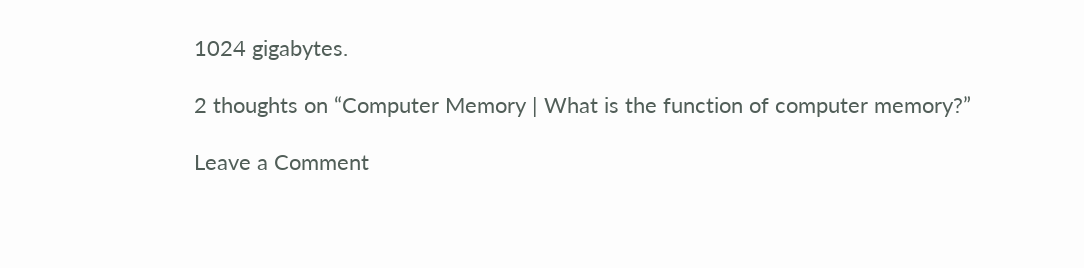1024 gigabytes.

2 thoughts on “Computer Memory | What is the function of computer memory?”

Leave a Comment